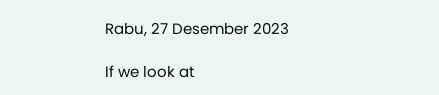Rabu, 27 Desember 2023

If we look at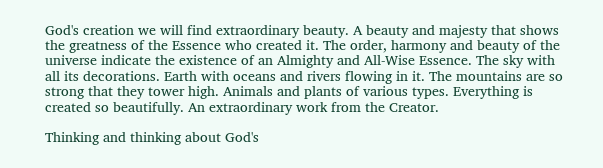God's creation we will find extraordinary beauty. A beauty and majesty that shows the greatness of the Essence who created it. The order, harmony and beauty of the universe indicate the existence of an Almighty and All-Wise Essence. The sky with all its decorations. Earth with oceans and rivers flowing in it. The mountains are so strong that they tower high. Animals and plants of various types. Everything is created so beautifully. An extraordinary work from the Creator.

Thinking and thinking about God's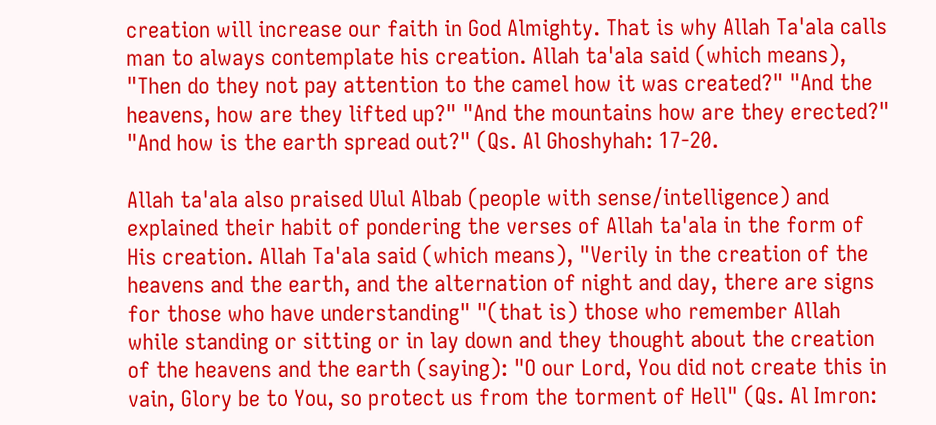creation will increase our faith in God Almighty. That is why Allah Ta'ala calls man to always contemplate his creation. Allah ta'ala said (which means), "Then do they not pay attention to the camel how it was created?" "And the heavens, how are they lifted up?" "And the mountains how are they erected?" "And how is the earth spread out?" (Qs. Al Ghoshyhah: 17-20.

Allah ta'ala also praised Ulul Albab (people with sense/intelligence) and explained their habit of pondering the verses of Allah ta'ala in the form of His creation. Allah Ta'ala said (which means), "Verily in the creation of the heavens and the earth, and the alternation of night and day, there are signs for those who have understanding" "(that is) those who remember Allah while standing or sitting or in lay down and they thought about the creation of the heavens and the earth (saying): "O our Lord, You did not create this in vain, Glory be to You, so protect us from the torment of Hell" (Qs. Al Imron: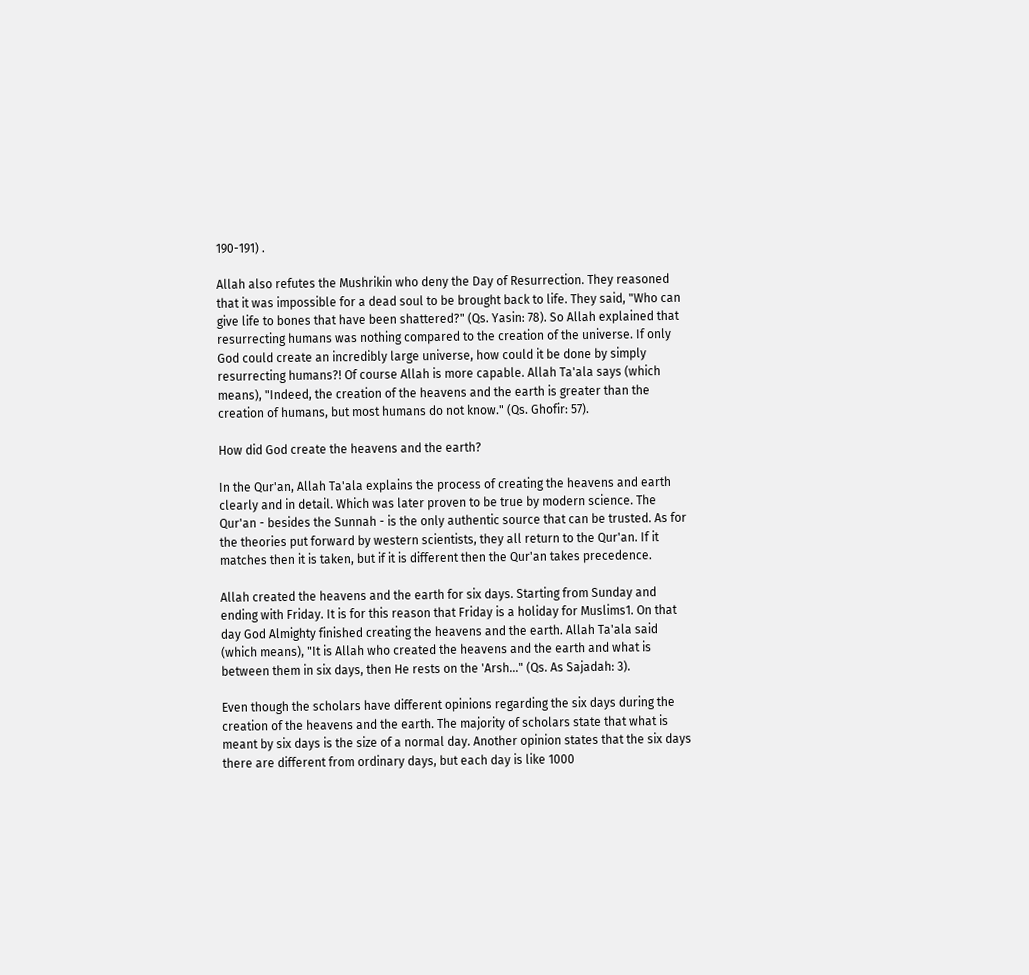190-191) .

Allah also refutes the Mushrikin who deny the Day of Resurrection. They reasoned that it was impossible for a dead soul to be brought back to life. They said, "Who can give life to bones that have been shattered?" (Qs. Yasin: 78). So Allah explained that resurrecting humans was nothing compared to the creation of the universe. If only God could create an incredibly large universe, how could it be done by simply resurrecting humans?! Of course Allah is more capable. Allah Ta'ala says (which means), "Indeed, the creation of the heavens and the earth is greater than the creation of humans, but most humans do not know." (Qs. Ghofir: 57).

How did God create the heavens and the earth?

In the Qur'an, Allah Ta'ala explains the process of creating the heavens and earth clearly and in detail. Which was later proven to be true by modern science. The Qur'an - besides the Sunnah - is the only authentic source that can be trusted. As for the theories put forward by western scientists, they all return to the Qur'an. If it matches then it is taken, but if it is different then the Qur'an takes precedence.

Allah created the heavens and the earth for six days. Starting from Sunday and ending with Friday. It is for this reason that Friday is a holiday for Muslims1. On that day God Almighty finished creating the heavens and the earth. Allah Ta'ala said (which means), "It is Allah who created the heavens and the earth and what is between them in six days, then He rests on the 'Arsh..." (Qs. As Sajadah: 3).

Even though the scholars have different opinions regarding the six days during the creation of the heavens and the earth. The majority of scholars state that what is meant by six days is the size of a normal day. Another opinion states that the six days there are different from ordinary days, but each day is like 1000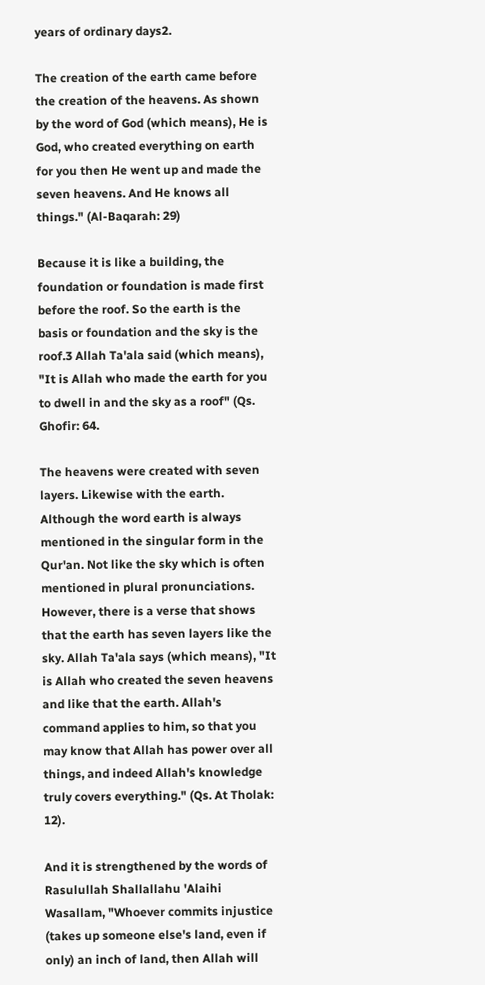years of ordinary days2.

The creation of the earth came before the creation of the heavens. As shown by the word of God (which means), He is God, who created everything on earth for you then He went up and made the seven heavens. And He knows all things." (Al-Baqarah: 29)

Because it is like a building, the foundation or foundation is made first before the roof. So the earth is the basis or foundation and the sky is the roof.3 Allah Ta'ala said (which means), "It is Allah who made the earth for you to dwell in and the sky as a roof" (Qs. Ghofir: 64.

The heavens were created with seven layers. Likewise with the earth. Although the word earth is always mentioned in the singular form in the Qur'an. Not like the sky which is often mentioned in plural pronunciations. However, there is a verse that shows that the earth has seven layers like the sky. Allah Ta'ala says (which means), "It is Allah who created the seven heavens and like that the earth. Allah's command applies to him, so that you may know that Allah has power over all things, and indeed Allah's knowledge truly covers everything." (Qs. At Tholak: 12).

And it is strengthened by the words of Rasulullah Shallallahu 'Alaihi Wasallam, "Whoever commits injustice (takes up someone else's land, even if only) an inch of land, then Allah will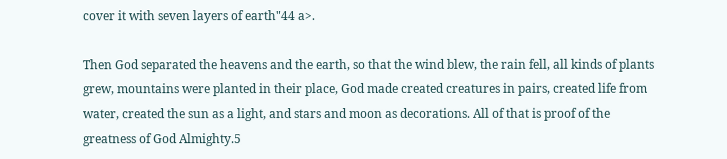cover it with seven layers of earth"44 a>.

Then God separated the heavens and the earth, so that the wind blew, the rain fell, all kinds of plants grew, mountains were planted in their place, God made created creatures in pairs, created life from water, created the sun as a light, and stars and moon as decorations. All of that is proof of the greatness of God Almighty.5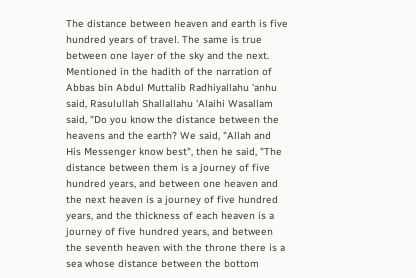The distance between heaven and earth is five hundred years of travel. The same is true between one layer of the sky and the next. Mentioned in the hadith of the narration of Abbas bin Abdul Muttalib Radhiyallahu 'anhu said, Rasulullah Shallallahu 'Alaihi Wasallam said, "Do you know the distance between the heavens and the earth? We said, "Allah and His Messenger know best", then he said, "The distance between them is a journey of five hundred years, and between one heaven and the next heaven is a journey of five hundred years, and the thickness of each heaven is a journey of five hundred years, and between the seventh heaven with the throne there is a sea whose distance between the bottom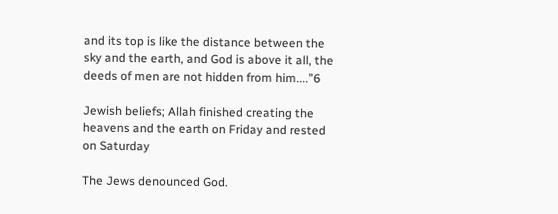and its top is like the distance between the sky and the earth, and God is above it all, the deeds of men are not hidden from him....”6

Jewish beliefs; Allah finished creating the heavens and the earth on Friday and rested on Saturday

The Jews denounced God.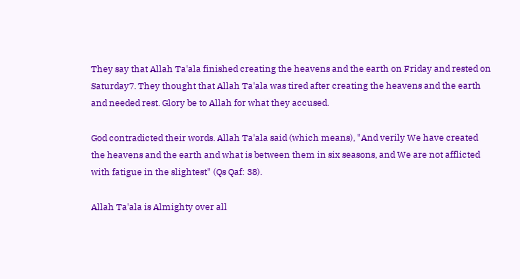They say that Allah Ta'ala finished creating the heavens and the earth on Friday and rested on Saturday7. They thought that Allah Ta'ala was tired after creating the heavens and the earth and needed rest. Glory be to Allah for what they accused.

God contradicted their words. Allah Ta'ala said (which means), "And verily We have created the heavens and the earth and what is between them in six seasons, and We are not afflicted with fatigue in the slightest" (Qs Qaf: 38).

Allah Ta'ala is Almighty over all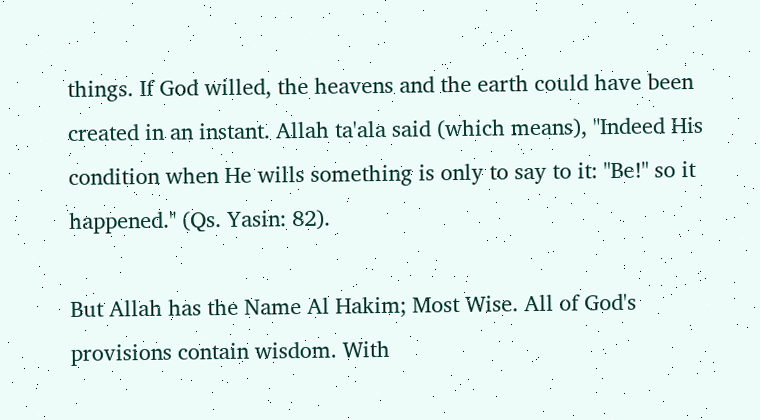things. If God willed, the heavens and the earth could have been created in an instant. Allah ta'ala said (which means), "Indeed His condition when He wills something is only to say to it: "Be!" so it happened." (Qs. Yasin: 82).

But Allah has the Name Al Hakim; Most Wise. All of God's provisions contain wisdom. With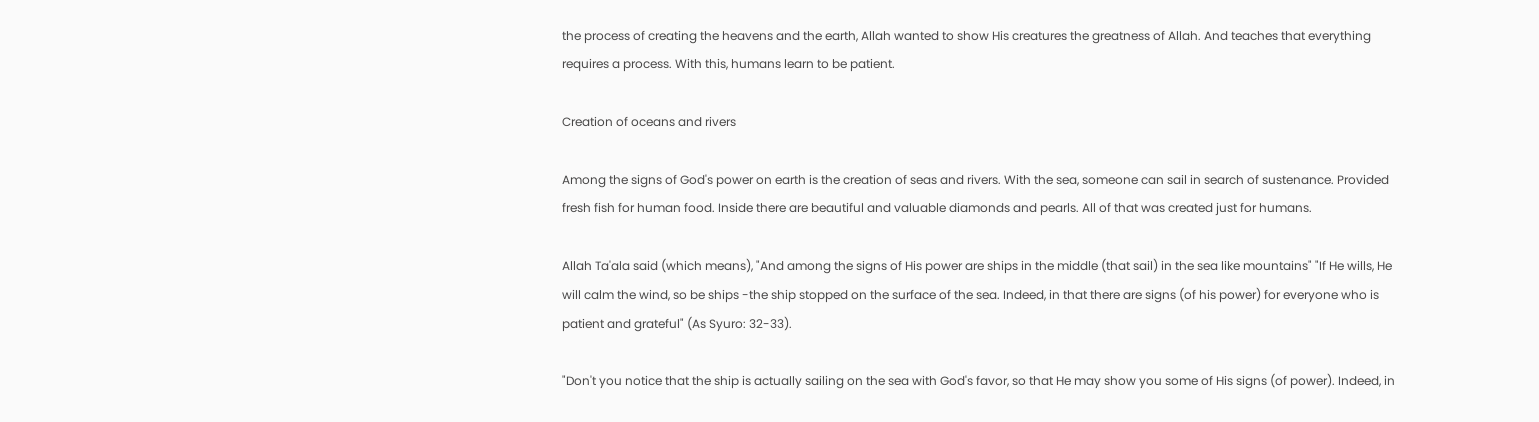the process of creating the heavens and the earth, Allah wanted to show His creatures the greatness of Allah. And teaches that everything requires a process. With this, humans learn to be patient.

Creation of oceans and rivers

Among the signs of God's power on earth is the creation of seas and rivers. With the sea, someone can sail in search of sustenance. Provided fresh fish for human food. Inside there are beautiful and valuable diamonds and pearls. All of that was created just for humans.

Allah Ta'ala said (which means), "And among the signs of His power are ships in the middle (that sail) in the sea like mountains" "If He wills, He will calm the wind, so be ships -the ship stopped on the surface of the sea. Indeed, in that there are signs (of his power) for everyone who is patient and grateful" (As Syuro: 32-33).

"Don't you notice that the ship is actually sailing on the sea with God's favor, so that He may show you some of His signs (of power). Indeed, in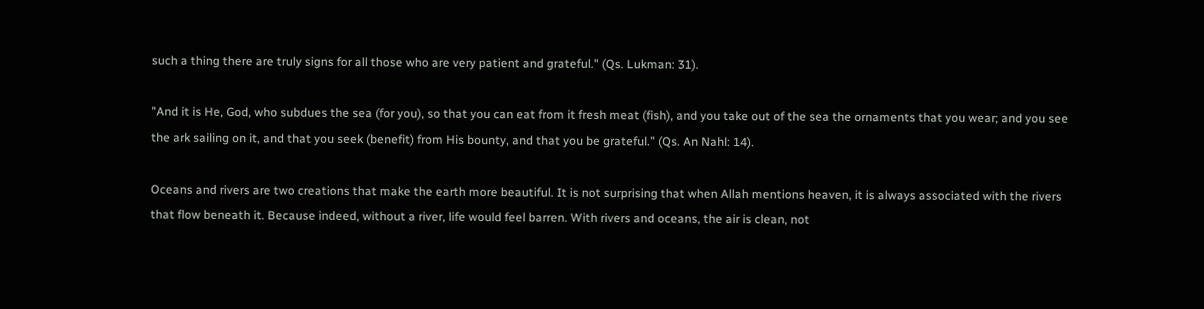such a thing there are truly signs for all those who are very patient and grateful." (Qs. Lukman: 31).

"And it is He, God, who subdues the sea (for you), so that you can eat from it fresh meat (fish), and you take out of the sea the ornaments that you wear; and you see the ark sailing on it, and that you seek (benefit) from His bounty, and that you be grateful.” (Qs. An Nahl: 14).

Oceans and rivers are two creations that make the earth more beautiful. It is not surprising that when Allah mentions heaven, it is always associated with the rivers that flow beneath it. Because indeed, without a river, life would feel barren. With rivers and oceans, the air is clean, not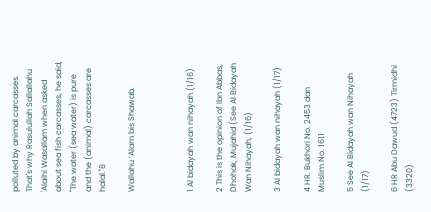polluted by animal carcasses. That's why Rasulullah Sallallahu 'Alaihi Wasallam when asked about sea fish carcasses, he said, "The water (sea water) is pure and the (animal) carcasses are halal."8

Wallahu ‘Alam bis Shawab.



1 Al bidayah wan nihayah (1/16)

2 This is the opinion of Ibn Abbas, Dhohak, Mujahid (See Al Bidayah Wan Nihayah, (1/16)

3 Al bidayah wan nihayah (1/17)

4 HR. Bukhori No. 2453 dan Muslim No. 1611

5 See Al Bidayah wan Nihayah (1/17)

6 HR Abu Dawud (4723) Tirmidhi (3320)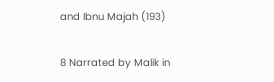and Ibnu Majah (193)

8 Narrated by Malik in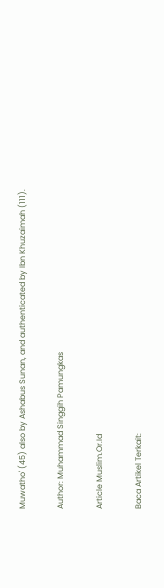Muwatho' (45) also by Ashabus Sunan, and authenticated by Ibn Khuzaimah (111).

Author: Muhammad Singgih Pamungkas

Article Muslim.Or.Id

Baca Artikel Terkait: